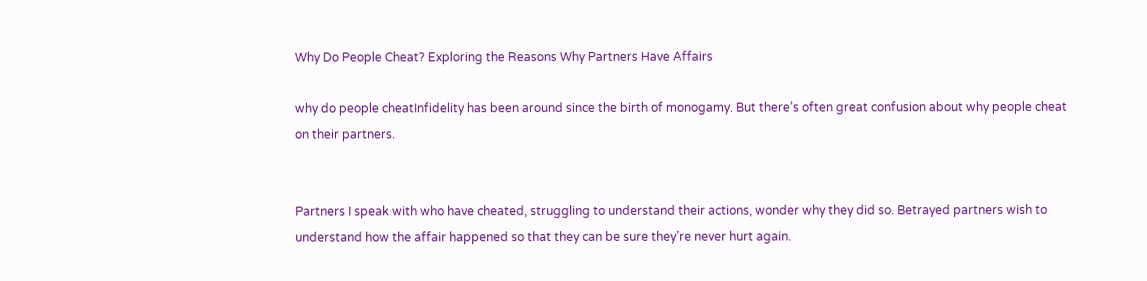Why Do People Cheat? Exploring the Reasons Why Partners Have Affairs

why do people cheatInfidelity has been around since the birth of monogamy. But there’s often great confusion about why people cheat on their partners.


Partners I speak with who have cheated, struggling to understand their actions, wonder why they did so. Betrayed partners wish to understand how the affair happened so that they can be sure they’re never hurt again.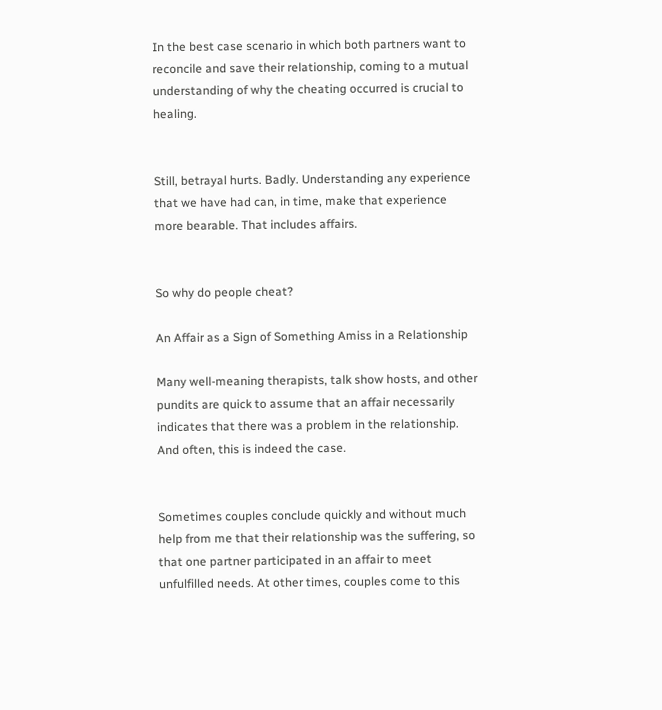In the best case scenario in which both partners want to reconcile and save their relationship, coming to a mutual understanding of why the cheating occurred is crucial to healing.


Still, betrayal hurts. Badly. Understanding any experience that we have had can, in time, make that experience more bearable. That includes affairs.


So why do people cheat?

An Affair as a Sign of Something Amiss in a Relationship

Many well-meaning therapists, talk show hosts, and other pundits are quick to assume that an affair necessarily indicates that there was a problem in the relationship. And often, this is indeed the case.


Sometimes couples conclude quickly and without much help from me that their relationship was the suffering, so that one partner participated in an affair to meet unfulfilled needs. At other times, couples come to this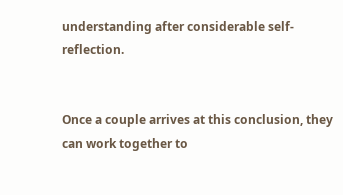understanding after considerable self-reflection.


Once a couple arrives at this conclusion, they can work together to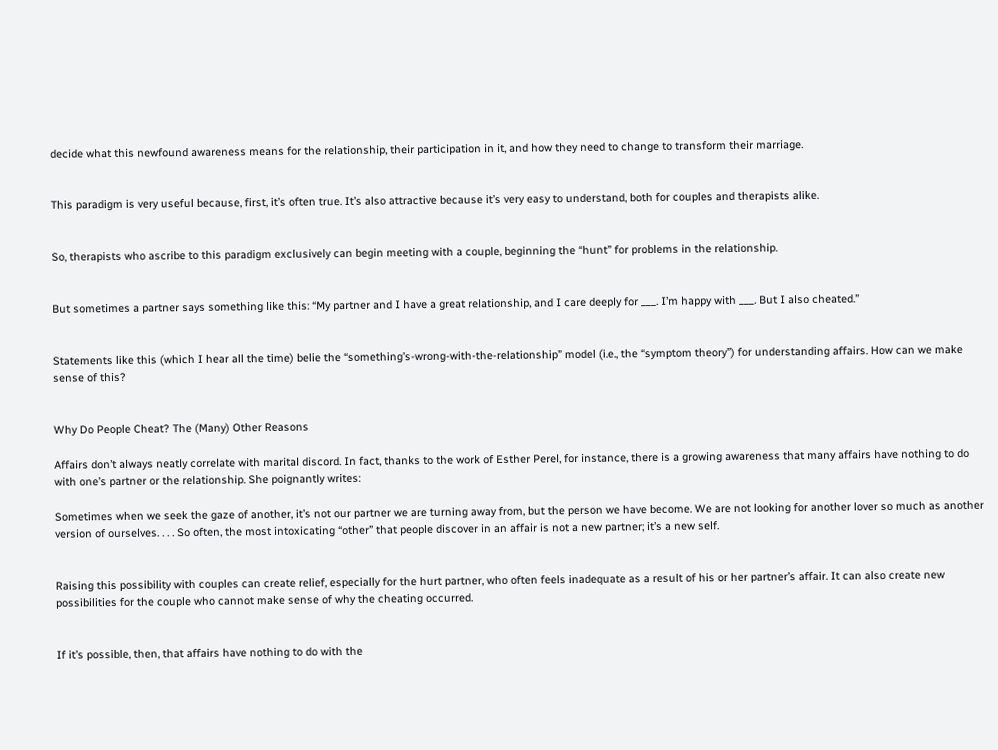decide what this newfound awareness means for the relationship, their participation in it, and how they need to change to transform their marriage.


This paradigm is very useful because, first, it’s often true. It’s also attractive because it’s very easy to understand, both for couples and therapists alike.


So, therapists who ascribe to this paradigm exclusively can begin meeting with a couple, beginning the “hunt” for problems in the relationship.


But sometimes a partner says something like this: “My partner and I have a great relationship, and I care deeply for ___. I’m happy with ___. But I also cheated.”


Statements like this (which I hear all the time) belie the “something’s-wrong-with-the-relationship” model (i.e., the “symptom theory”) for understanding affairs. How can we make sense of this?


Why Do People Cheat? The (Many) Other Reasons

Affairs don’t always neatly correlate with marital discord. In fact, thanks to the work of Esther Perel, for instance, there is a growing awareness that many affairs have nothing to do with one’s partner or the relationship. She poignantly writes:

Sometimes when we seek the gaze of another, it’s not our partner we are turning away from, but the person we have become. We are not looking for another lover so much as another version of ourselves. . . . So often, the most intoxicating “other” that people discover in an affair is not a new partner; it’s a new self.


Raising this possibility with couples can create relief, especially for the hurt partner, who often feels inadequate as a result of his or her partner’s affair. It can also create new possibilities for the couple who cannot make sense of why the cheating occurred.


If it’s possible, then, that affairs have nothing to do with the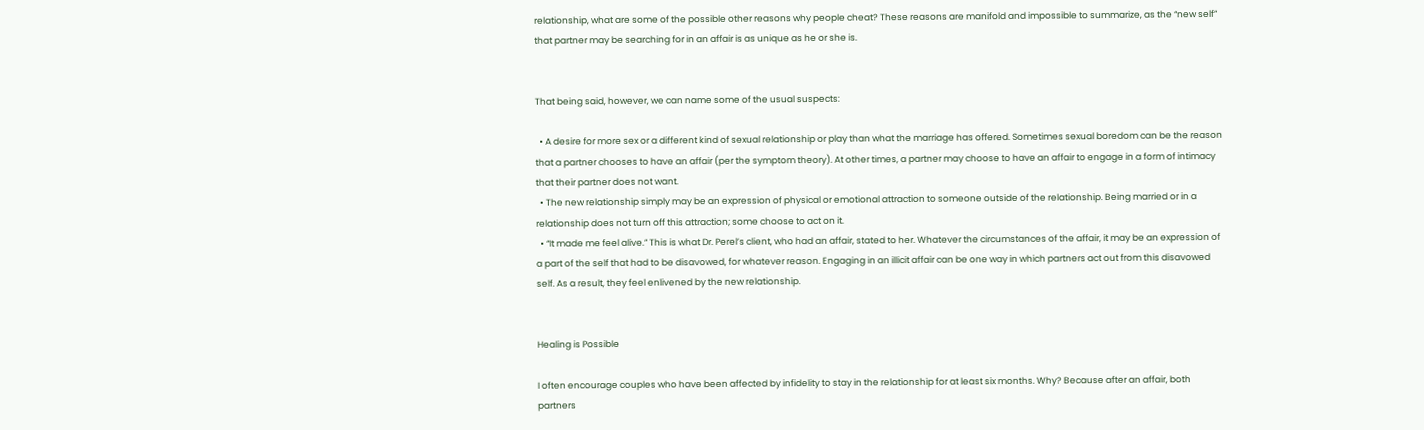relationship, what are some of the possible other reasons why people cheat? These reasons are manifold and impossible to summarize, as the “new self” that partner may be searching for in an affair is as unique as he or she is.


That being said, however, we can name some of the usual suspects:

  • A desire for more sex or a different kind of sexual relationship or play than what the marriage has offered. Sometimes sexual boredom can be the reason that a partner chooses to have an affair (per the symptom theory). At other times, a partner may choose to have an affair to engage in a form of intimacy that their partner does not want.
  • The new relationship simply may be an expression of physical or emotional attraction to someone outside of the relationship. Being married or in a relationship does not turn off this attraction; some choose to act on it.
  • “It made me feel alive.” This is what Dr. Perel’s client, who had an affair, stated to her. Whatever the circumstances of the affair, it may be an expression of a part of the self that had to be disavowed, for whatever reason. Engaging in an illicit affair can be one way in which partners act out from this disavowed self. As a result, they feel enlivened by the new relationship.


Healing is Possible

I often encourage couples who have been affected by infidelity to stay in the relationship for at least six months. Why? Because after an affair, both partners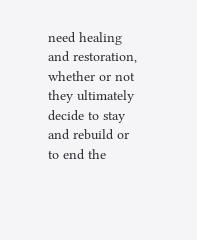need healing and restoration, whether or not they ultimately decide to stay and rebuild or to end the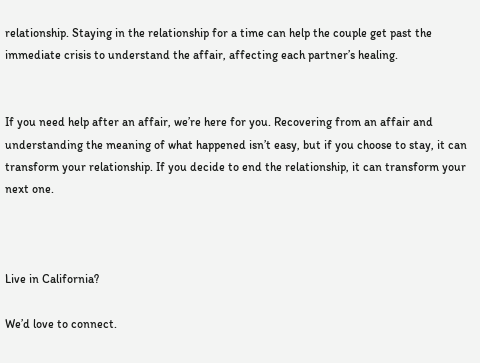relationship. Staying in the relationship for a time can help the couple get past the immediate crisis to understand the affair, affecting each partner’s healing.


If you need help after an affair, we’re here for you. Recovering from an affair and understanding the meaning of what happened isn’t easy, but if you choose to stay, it can transform your relationship. If you decide to end the relationship, it can transform your next one.



Live in California?

We’d love to connect.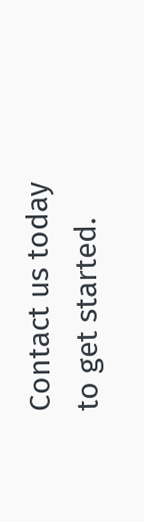Contact us today to get started.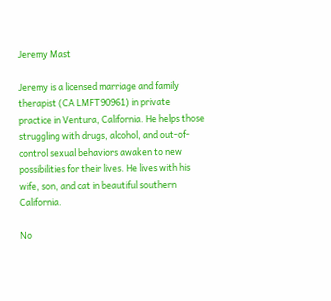Jeremy Mast

Jeremy is a licensed marriage and family therapist (CA LMFT90961) in private practice in Ventura, California. He helps those struggling with drugs, alcohol, and out-of-control sexual behaviors awaken to new possibilities for their lives. He lives with his wife, son, and cat in beautiful southern California.

No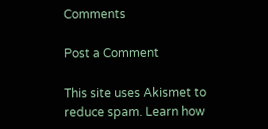Comments

Post a Comment

This site uses Akismet to reduce spam. Learn how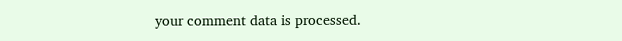your comment data is processed.